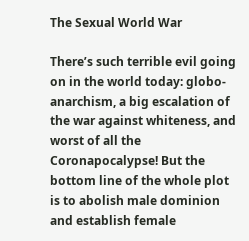The Sexual World War

There’s such terrible evil going on in the world today: globo-anarchism, a big escalation of the war against whiteness, and worst of all the Coronapocalypse! But the bottom line of the whole plot is to abolish male dominion and establish female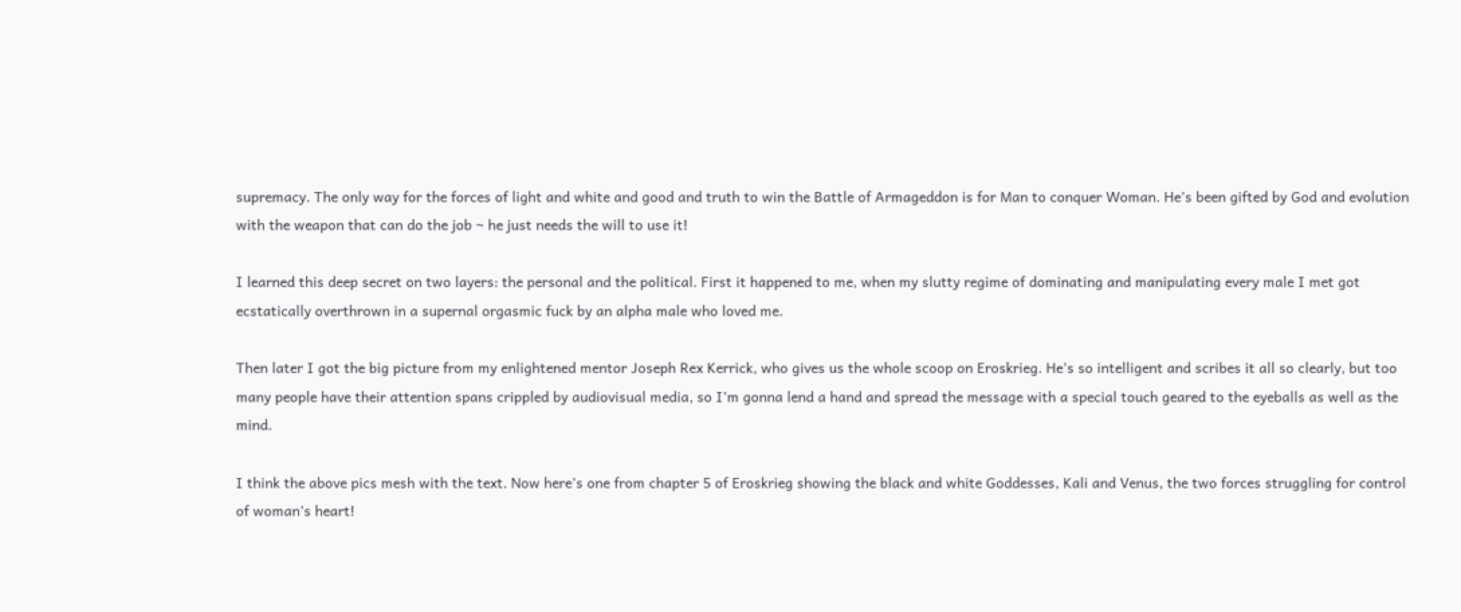supremacy. The only way for the forces of light and white and good and truth to win the Battle of Armageddon is for Man to conquer Woman. He’s been gifted by God and evolution with the weapon that can do the job ~ he just needs the will to use it!

I learned this deep secret on two layers: the personal and the political. First it happened to me, when my slutty regime of dominating and manipulating every male I met got ecstatically overthrown in a supernal orgasmic fuck by an alpha male who loved me.

Then later I got the big picture from my enlightened mentor Joseph Rex Kerrick, who gives us the whole scoop on Eroskrieg. He’s so intelligent and scribes it all so clearly, but too many people have their attention spans crippled by audiovisual media, so I’m gonna lend a hand and spread the message with a special touch geared to the eyeballs as well as the mind.

I think the above pics mesh with the text. Now here’s one from chapter 5 of Eroskrieg showing the black and white Goddesses, Kali and Venus, the two forces struggling for control of woman’s heart!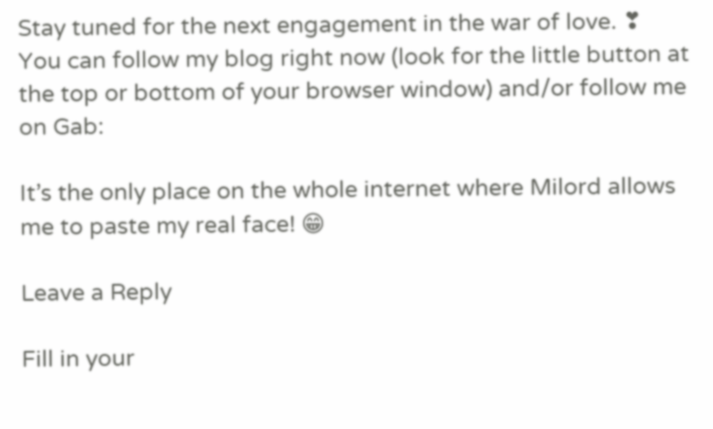Stay tuned for the next engagement in the war of love. ❣ You can follow my blog right now (look for the little button at the top or bottom of your browser window) and/or follow me on Gab:

It’s the only place on the whole internet where Milord allows me to paste my real face! 😁

Leave a Reply

Fill in your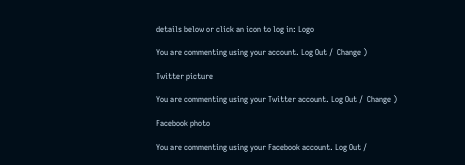details below or click an icon to log in: Logo

You are commenting using your account. Log Out /  Change )

Twitter picture

You are commenting using your Twitter account. Log Out /  Change )

Facebook photo

You are commenting using your Facebook account. Log Out /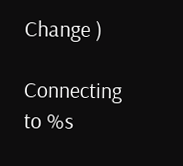Change )

Connecting to %s